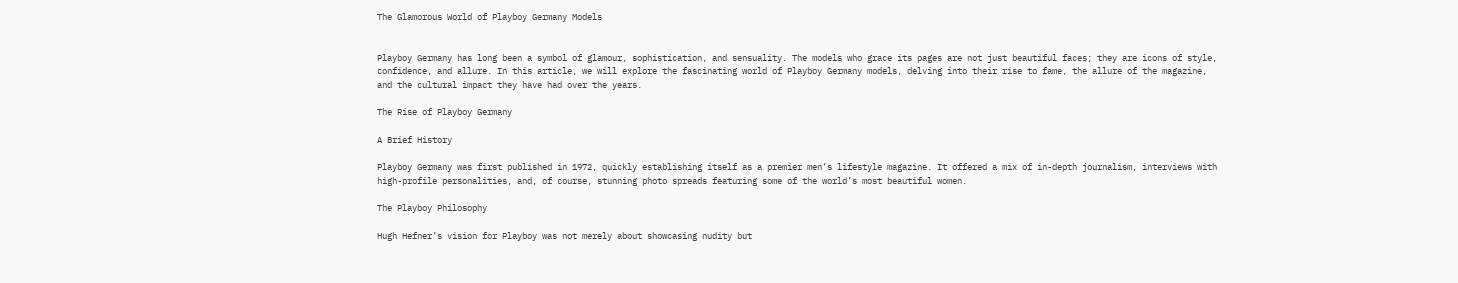The Glamorous World of Playboy Germany Models


Playboy Germany has long been a symbol of glamour, sophistication, and sensuality. The models who grace its pages are not just beautiful faces; they are icons of style, confidence, and allure. In this article, we will explore the fascinating world of Playboy Germany models, delving into their rise to fame, the allure of the magazine, and the cultural impact they have had over the years.

The Rise of Playboy Germany

A Brief History

Playboy Germany was first published in 1972, quickly establishing itself as a premier men’s lifestyle magazine. It offered a mix of in-depth journalism, interviews with high-profile personalities, and, of course, stunning photo spreads featuring some of the world’s most beautiful women.

The Playboy Philosophy

Hugh Hefner’s vision for Playboy was not merely about showcasing nudity but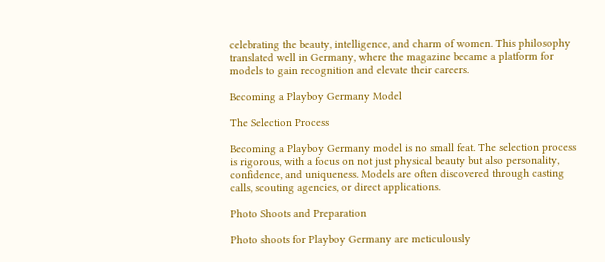celebrating the beauty, intelligence, and charm of women. This philosophy translated well in Germany, where the magazine became a platform for models to gain recognition and elevate their careers.

Becoming a Playboy Germany Model

The Selection Process

Becoming a Playboy Germany model is no small feat. The selection process is rigorous, with a focus on not just physical beauty but also personality, confidence, and uniqueness. Models are often discovered through casting calls, scouting agencies, or direct applications.

Photo Shoots and Preparation

Photo shoots for Playboy Germany are meticulously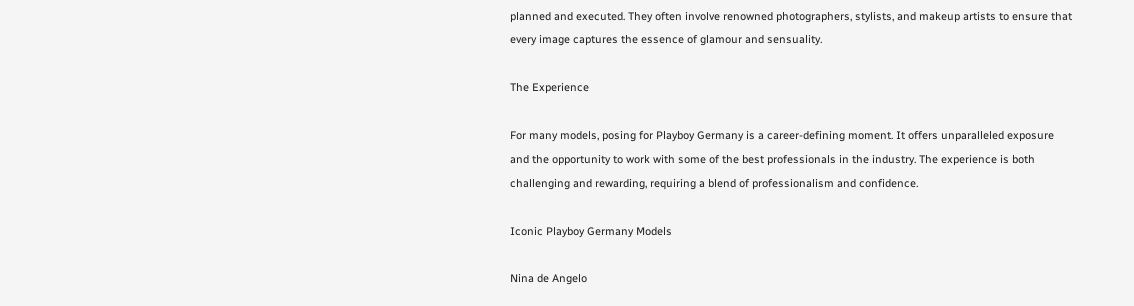planned and executed. They often involve renowned photographers, stylists, and makeup artists to ensure that every image captures the essence of glamour and sensuality.

The Experience

For many models, posing for Playboy Germany is a career-defining moment. It offers unparalleled exposure and the opportunity to work with some of the best professionals in the industry. The experience is both challenging and rewarding, requiring a blend of professionalism and confidence.

Iconic Playboy Germany Models

Nina de Angelo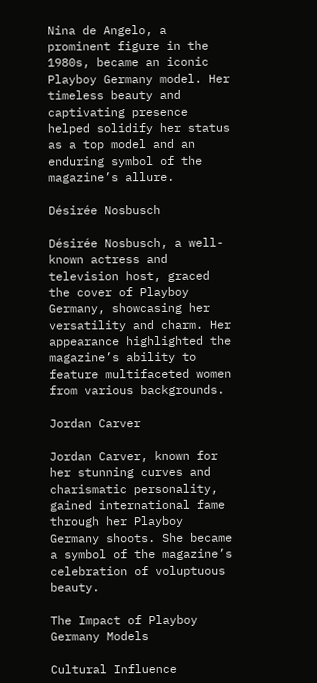Nina de Angelo, a prominent figure in the 1980s, became an iconic Playboy Germany model. Her timeless beauty and captivating presence helped solidify her status as a top model and an enduring symbol of the magazine’s allure.

Désirée Nosbusch

Désirée Nosbusch, a well-known actress and television host, graced the cover of Playboy Germany, showcasing her versatility and charm. Her appearance highlighted the magazine’s ability to feature multifaceted women from various backgrounds.

Jordan Carver

Jordan Carver, known for her stunning curves and charismatic personality, gained international fame through her Playboy Germany shoots. She became a symbol of the magazine’s celebration of voluptuous beauty.

The Impact of Playboy Germany Models

Cultural Influence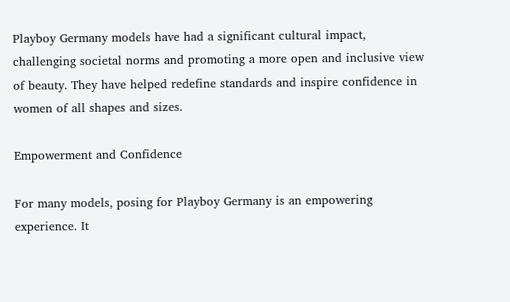Playboy Germany models have had a significant cultural impact, challenging societal norms and promoting a more open and inclusive view of beauty. They have helped redefine standards and inspire confidence in women of all shapes and sizes.

Empowerment and Confidence

For many models, posing for Playboy Germany is an empowering experience. It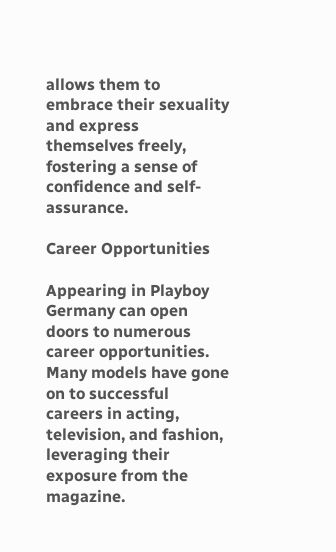allows them to embrace their sexuality and express themselves freely, fostering a sense of confidence and self-assurance.

Career Opportunities

Appearing in Playboy Germany can open doors to numerous career opportunities. Many models have gone on to successful careers in acting, television, and fashion, leveraging their exposure from the magazine.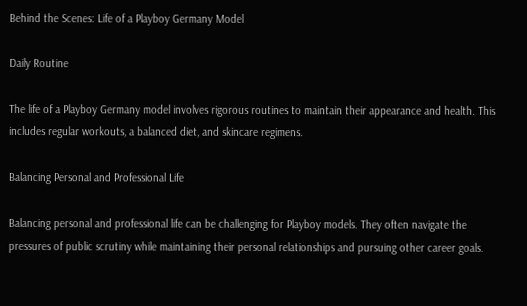Behind the Scenes: Life of a Playboy Germany Model

Daily Routine

The life of a Playboy Germany model involves rigorous routines to maintain their appearance and health. This includes regular workouts, a balanced diet, and skincare regimens.

Balancing Personal and Professional Life

Balancing personal and professional life can be challenging for Playboy models. They often navigate the pressures of public scrutiny while maintaining their personal relationships and pursuing other career goals.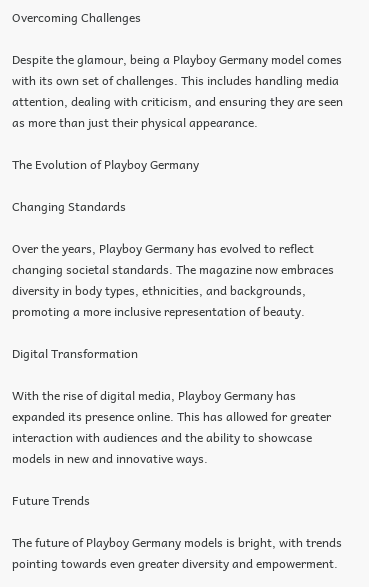Overcoming Challenges

Despite the glamour, being a Playboy Germany model comes with its own set of challenges. This includes handling media attention, dealing with criticism, and ensuring they are seen as more than just their physical appearance.

The Evolution of Playboy Germany

Changing Standards

Over the years, Playboy Germany has evolved to reflect changing societal standards. The magazine now embraces diversity in body types, ethnicities, and backgrounds, promoting a more inclusive representation of beauty.

Digital Transformation

With the rise of digital media, Playboy Germany has expanded its presence online. This has allowed for greater interaction with audiences and the ability to showcase models in new and innovative ways.

Future Trends

The future of Playboy Germany models is bright, with trends pointing towards even greater diversity and empowerment.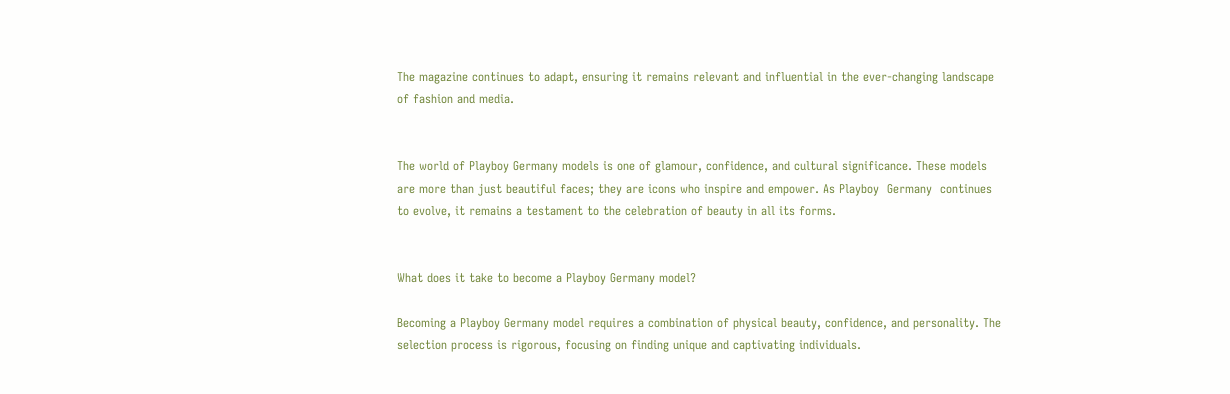The magazine continues to adapt, ensuring it remains relevant and influential in the ever-changing landscape of fashion and media.


The world of Playboy Germany models is one of glamour, confidence, and cultural significance. These models are more than just beautiful faces; they are icons who inspire and empower. As Playboy  Germany  continues to evolve, it remains a testament to the celebration of beauty in all its forms.


What does it take to become a Playboy Germany model?

Becoming a Playboy Germany model requires a combination of physical beauty, confidence, and personality. The selection process is rigorous, focusing on finding unique and captivating individuals.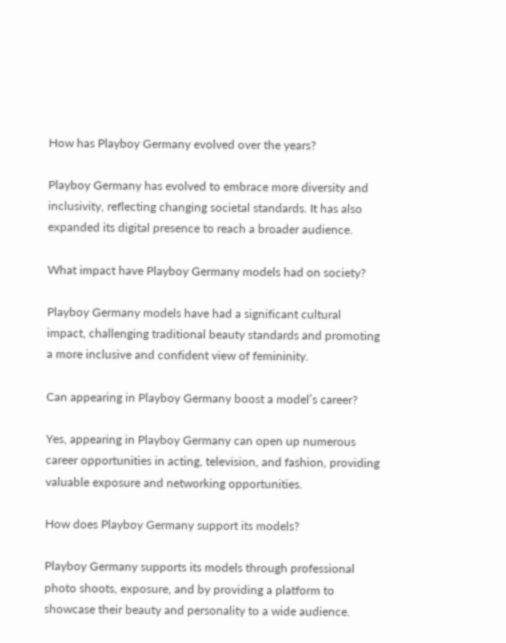How has Playboy Germany evolved over the years?

Playboy Germany has evolved to embrace more diversity and inclusivity, reflecting changing societal standards. It has also expanded its digital presence to reach a broader audience.

What impact have Playboy Germany models had on society?

Playboy Germany models have had a significant cultural impact, challenging traditional beauty standards and promoting a more inclusive and confident view of femininity.

Can appearing in Playboy Germany boost a model’s career?

Yes, appearing in Playboy Germany can open up numerous career opportunities in acting, television, and fashion, providing valuable exposure and networking opportunities.

How does Playboy Germany support its models?

Playboy Germany supports its models through professional photo shoots, exposure, and by providing a platform to showcase their beauty and personality to a wide audience.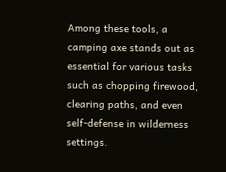Among these tools, a camping axe stands out as essential for various tasks such as chopping firewood, clearing paths, and even self-defense in wilderness settings.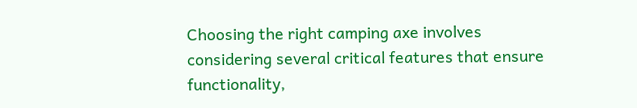Choosing the right camping axe involves considering several critical features that ensure functionality,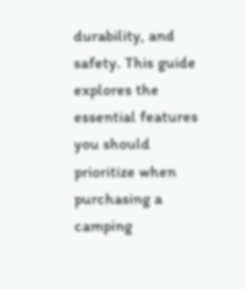durability, and safety. This guide explores the essential features you should prioritize when purchasing a camping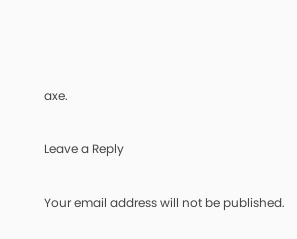axe.

Leave a Reply

Your email address will not be published.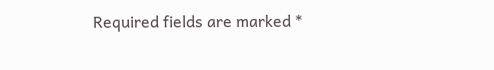Required fields are marked *